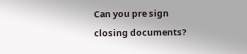Can you pre sign closing documents?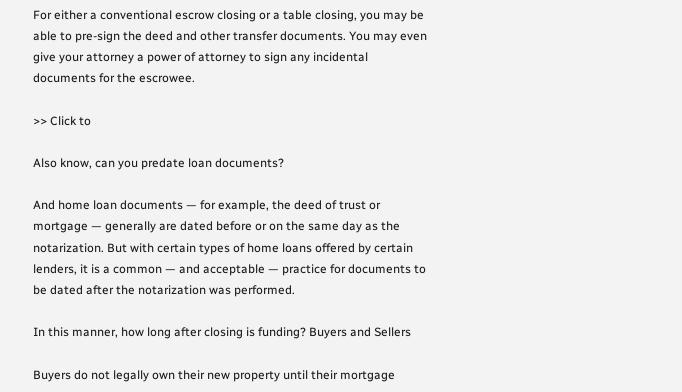For either a conventional escrow closing or a table closing, you may be able to pre-sign the deed and other transfer documents. You may even give your attorney a power of attorney to sign any incidental documents for the escrowee.

>> Click to

Also know, can you predate loan documents?

And home loan documents — for example, the deed of trust or mortgage — generally are dated before or on the same day as the notarization. But with certain types of home loans offered by certain lenders, it is a common — and acceptable — practice for documents to be dated after the notarization was performed.

In this manner, how long after closing is funding? Buyers and Sellers

Buyers do not legally own their new property until their mortgage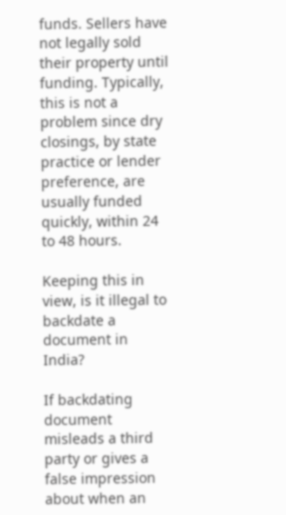funds. Sellers have not legally sold their property until funding. Typically, this is not a problem since dry closings, by state practice or lender preference, are usually funded quickly, within 24 to 48 hours.

Keeping this in view, is it illegal to backdate a document in India?

If backdating document misleads a third party or gives a false impression about when an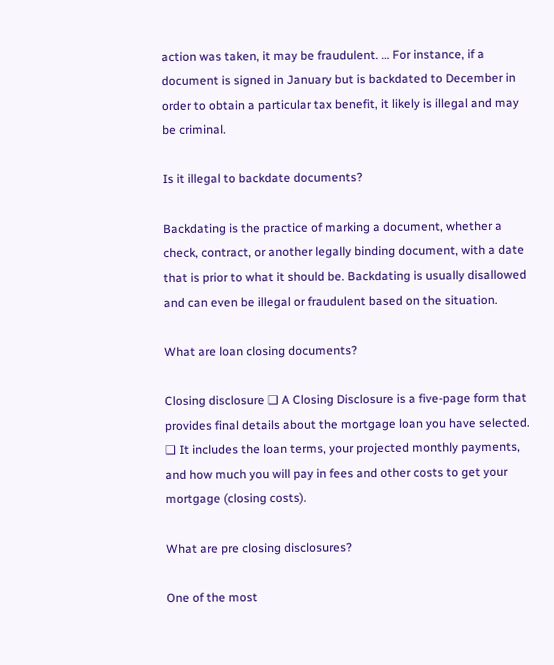action was taken, it may be fraudulent. … For instance, if a document is signed in January but is backdated to December in order to obtain a particular tax benefit, it likely is illegal and may be criminal.

Is it illegal to backdate documents?

Backdating is the practice of marking a document, whether a check, contract, or another legally binding document, with a date that is prior to what it should be. Backdating is usually disallowed and can even be illegal or fraudulent based on the situation.

What are loan closing documents?

Closing disclosure ❑ A Closing Disclosure is a five-page form that provides final details about the mortgage loan you have selected. ❑ It includes the loan terms, your projected monthly payments, and how much you will pay in fees and other costs to get your mortgage (closing costs).

What are pre closing disclosures?

One of the most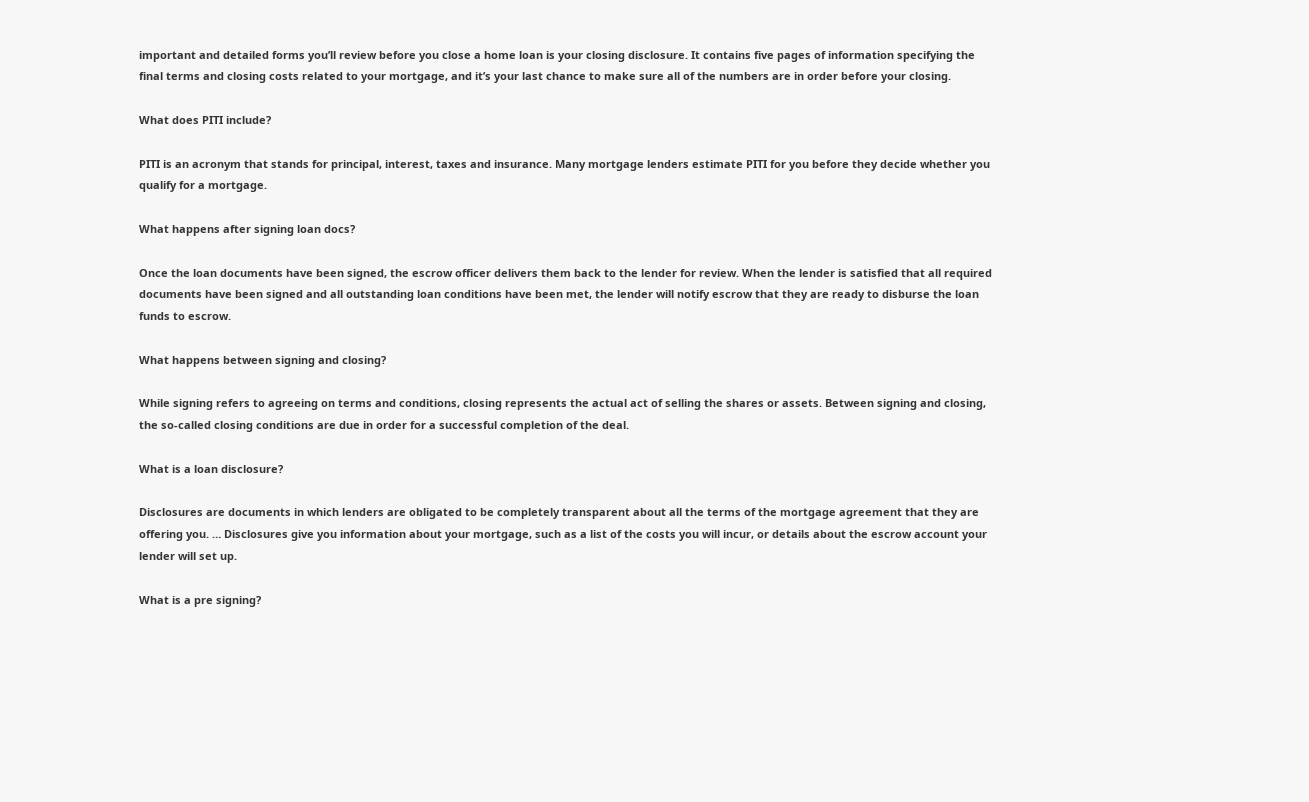important and detailed forms you’ll review before you close a home loan is your closing disclosure. It contains five pages of information specifying the final terms and closing costs related to your mortgage, and it’s your last chance to make sure all of the numbers are in order before your closing.

What does PITI include?

PITI is an acronym that stands for principal, interest, taxes and insurance. Many mortgage lenders estimate PITI for you before they decide whether you qualify for a mortgage.

What happens after signing loan docs?

Once the loan documents have been signed, the escrow officer delivers them back to the lender for review. When the lender is satisfied that all required documents have been signed and all outstanding loan conditions have been met, the lender will notify escrow that they are ready to disburse the loan funds to escrow.

What happens between signing and closing?

While signing refers to agreeing on terms and conditions, closing represents the actual act of selling the shares or assets. Between signing and closing, the so-called closing conditions are due in order for a successful completion of the deal.

What is a loan disclosure?

Disclosures are documents in which lenders are obligated to be completely transparent about all the terms of the mortgage agreement that they are offering you. … Disclosures give you information about your mortgage, such as a list of the costs you will incur, or details about the escrow account your lender will set up.

What is a pre signing?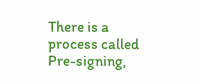There is a process called Pre-signing,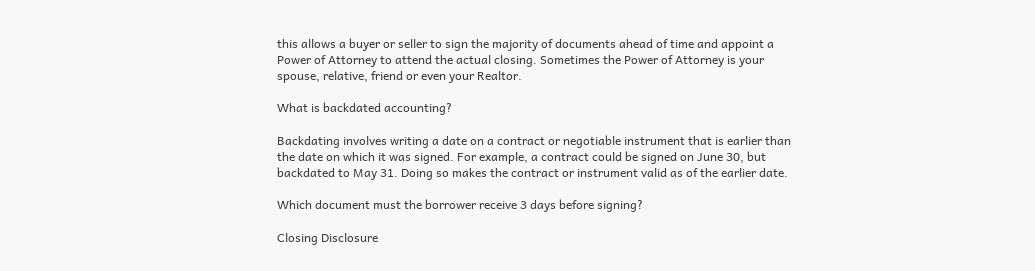this allows a buyer or seller to sign the majority of documents ahead of time and appoint a Power of Attorney to attend the actual closing. Sometimes the Power of Attorney is your spouse, relative, friend or even your Realtor.

What is backdated accounting?

Backdating involves writing a date on a contract or negotiable instrument that is earlier than the date on which it was signed. For example, a contract could be signed on June 30, but backdated to May 31. Doing so makes the contract or instrument valid as of the earlier date.

Which document must the borrower receive 3 days before signing?

Closing Disclosure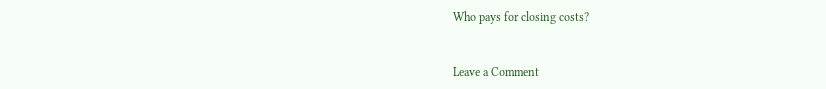Who pays for closing costs?


Leave a Comment